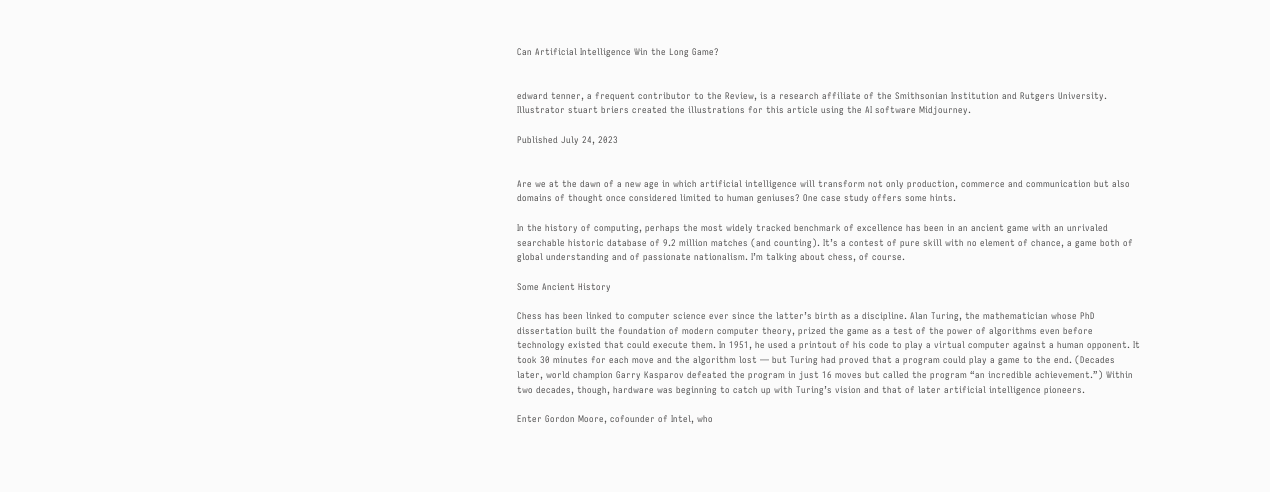Can Artificial Intelligence Win the Long Game?


edward tenner, a frequent contributor to the Review, is a research affiliate of the Smithsonian Institution and Rutgers University. Illustrator stuart briers created the illustrations for this article using the AI software Midjourney.

Published July 24, 2023


Are we at the dawn of a new age in which artificial intelligence will transform not only production, commerce and communication but also domains of thought once considered limited to human geniuses? One case study offers some hints.

In the history of computing, perhaps the most widely tracked benchmark of excellence has been in an ancient game with an unrivaled searchable historic database of 9.2 million matches (and counting). It’s a contest of pure skill with no element of chance, a game both of global understanding and of passionate nationalism. I’m talking about chess, of course.

Some Ancient History

Chess has been linked to computer science ever since the latter’s birth as a discipline. Alan Turing, the mathematician whose PhD dissertation built the foundation of modern computer theory, prized the game as a test of the power of algorithms even before technology existed that could execute them. In 1951, he used a printout of his code to play a virtual computer against a human opponent. It took 30 minutes for each move and the algorithm lost — but Turing had proved that a program could play a game to the end. (Decades later, world champion Garry Kasparov defeated the program in just 16 moves but called the program “an incredible achievement.”) Within two decades, though, hardware was beginning to catch up with Turing’s vision and that of later artificial intelligence pioneers.

Enter Gordon Moore, cofounder of Intel, who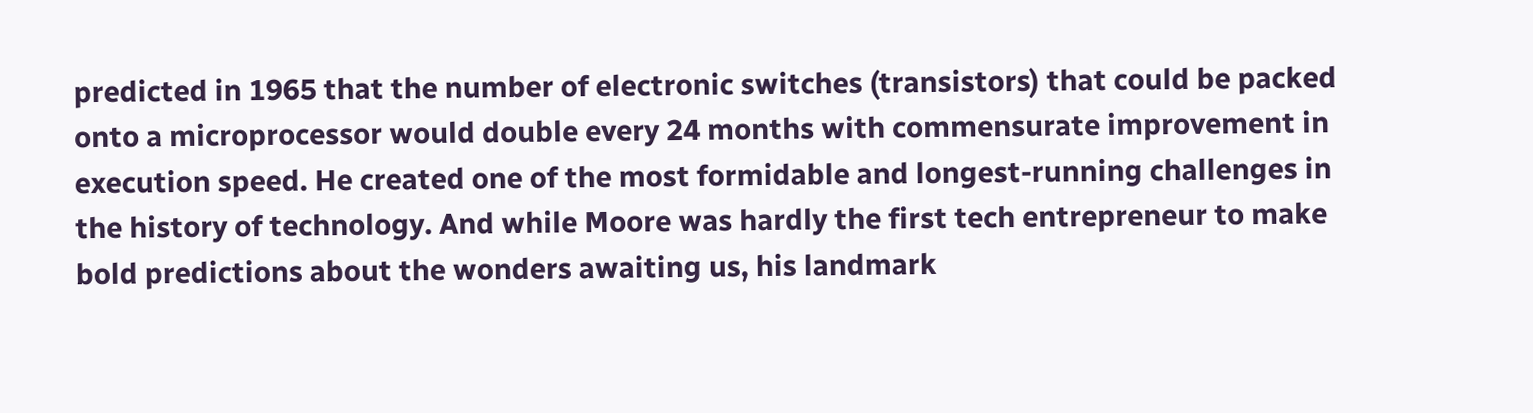predicted in 1965 that the number of electronic switches (transistors) that could be packed onto a microprocessor would double every 24 months with commensurate improvement in execution speed. He created one of the most formidable and longest-running challenges in the history of technology. And while Moore was hardly the first tech entrepreneur to make bold predictions about the wonders awaiting us, his landmark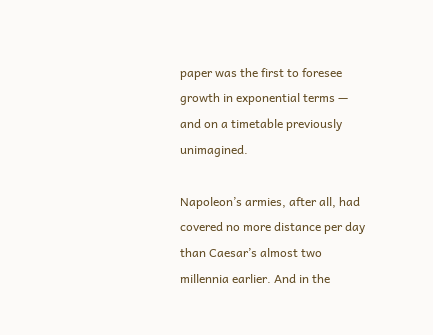paper was the first to foresee growth in exponential terms — and on a timetable previously unimagined.

Napoleon’s armies, after all, had covered no more distance per day than Caesar’s almost two millennia earlier. And in the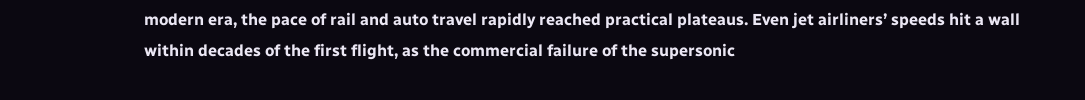modern era, the pace of rail and auto travel rapidly reached practical plateaus. Even jet airliners’ speeds hit a wall within decades of the first flight, as the commercial failure of the supersonic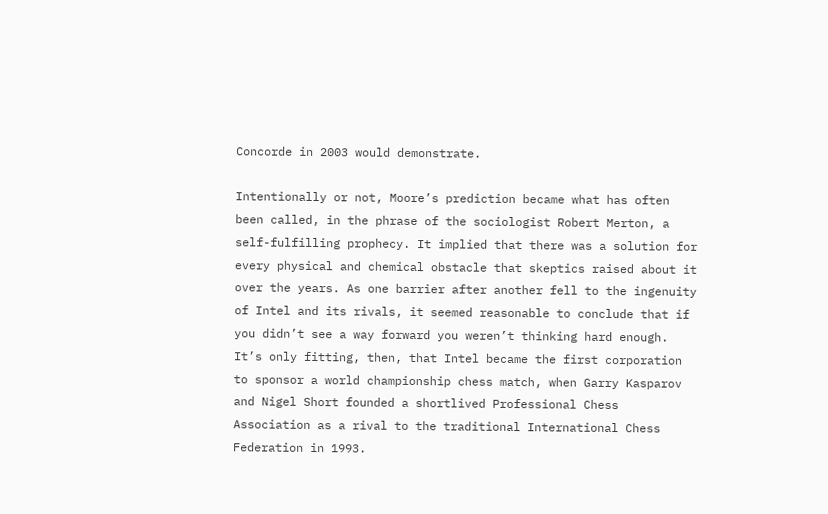Concorde in 2003 would demonstrate.

Intentionally or not, Moore’s prediction became what has often been called, in the phrase of the sociologist Robert Merton, a self-fulfilling prophecy. It implied that there was a solution for every physical and chemical obstacle that skeptics raised about it over the years. As one barrier after another fell to the ingenuity of Intel and its rivals, it seemed reasonable to conclude that if you didn’t see a way forward you weren’t thinking hard enough. It’s only fitting, then, that Intel became the first corporation to sponsor a world championship chess match, when Garry Kasparov and Nigel Short founded a shortlived Professional Chess Association as a rival to the traditional International Chess Federation in 1993.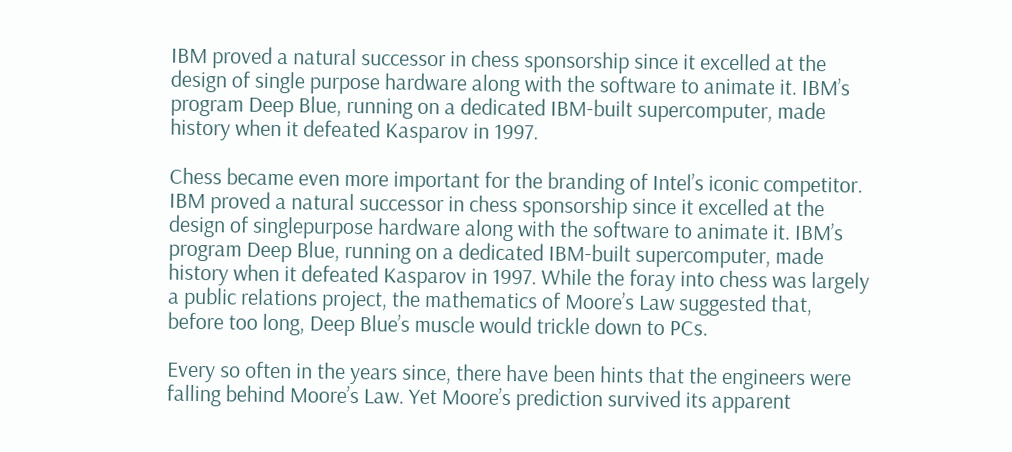IBM proved a natural successor in chess sponsorship since it excelled at the design of single purpose hardware along with the software to animate it. IBM’s program Deep Blue, running on a dedicated IBM-built supercomputer, made history when it defeated Kasparov in 1997.

Chess became even more important for the branding of Intel’s iconic competitor. IBM proved a natural successor in chess sponsorship since it excelled at the design of singlepurpose hardware along with the software to animate it. IBM’s program Deep Blue, running on a dedicated IBM-built supercomputer, made history when it defeated Kasparov in 1997. While the foray into chess was largely a public relations project, the mathematics of Moore’s Law suggested that, before too long, Deep Blue’s muscle would trickle down to PCs.

Every so often in the years since, there have been hints that the engineers were falling behind Moore’s Law. Yet Moore’s prediction survived its apparent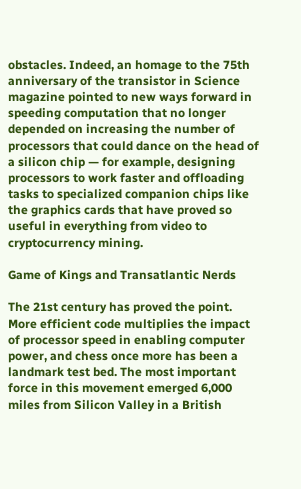obstacles. Indeed, an homage to the 75th anniversary of the transistor in Science magazine pointed to new ways forward in speeding computation that no longer depended on increasing the number of processors that could dance on the head of a silicon chip — for example, designing processors to work faster and offloading tasks to specialized companion chips like the graphics cards that have proved so useful in everything from video to cryptocurrency mining.

Game of Kings and Transatlantic Nerds

The 21st century has proved the point. More efficient code multiplies the impact of processor speed in enabling computer power, and chess once more has been a landmark test bed. The most important force in this movement emerged 6,000 miles from Silicon Valley in a British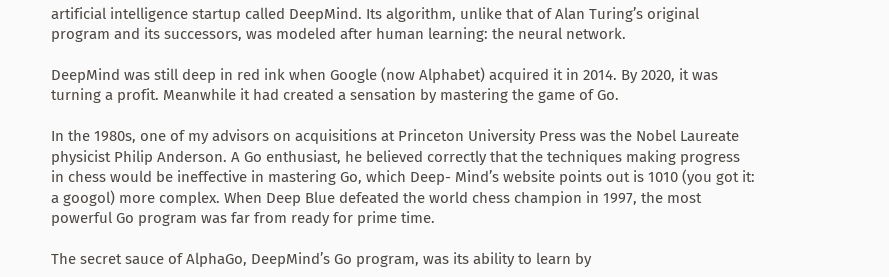artificial intelligence startup called DeepMind. Its algorithm, unlike that of Alan Turing’s original program and its successors, was modeled after human learning: the neural network.

DeepMind was still deep in red ink when Google (now Alphabet) acquired it in 2014. By 2020, it was turning a profit. Meanwhile it had created a sensation by mastering the game of Go.

In the 1980s, one of my advisors on acquisitions at Princeton University Press was the Nobel Laureate physicist Philip Anderson. A Go enthusiast, he believed correctly that the techniques making progress in chess would be ineffective in mastering Go, which Deep- Mind’s website points out is 1010 (you got it: a googol) more complex. When Deep Blue defeated the world chess champion in 1997, the most powerful Go program was far from ready for prime time.

The secret sauce of AlphaGo, DeepMind’s Go program, was its ability to learn by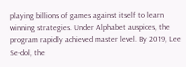playing billions of games against itself to learn winning strategies. Under Alphabet auspices, the program rapidly achieved master level. By 2019, Lee Se-dol, the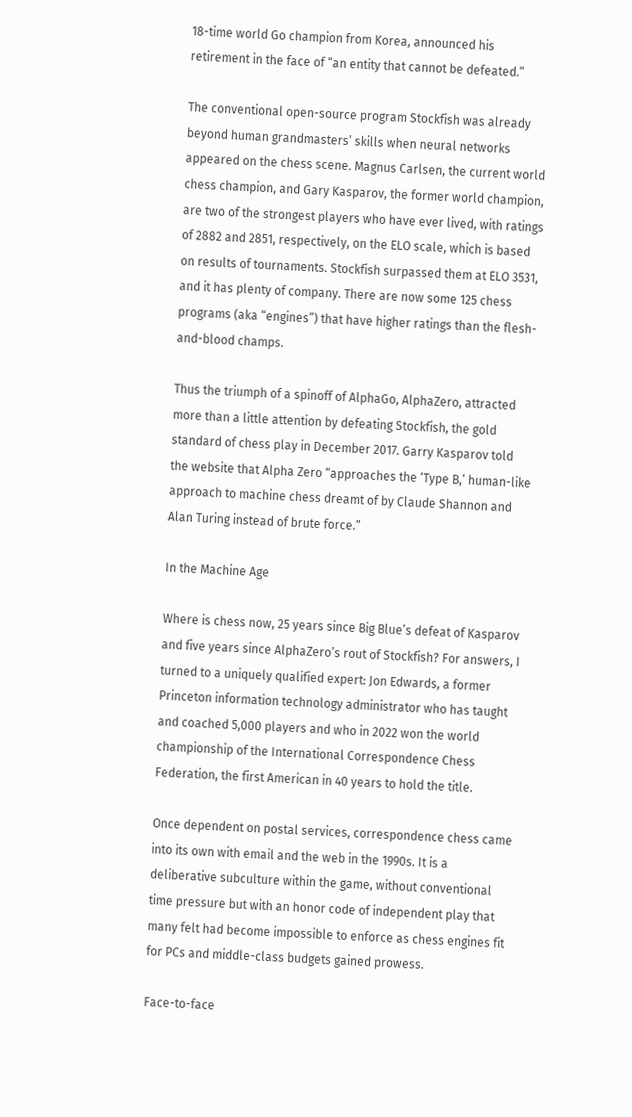18-time world Go champion from Korea, announced his retirement in the face of “an entity that cannot be defeated.”

The conventional open-source program Stockfish was already beyond human grandmasters’ skills when neural networks appeared on the chess scene. Magnus Carlsen, the current world chess champion, and Gary Kasparov, the former world champion, are two of the strongest players who have ever lived, with ratings of 2882 and 2851, respectively, on the ELO scale, which is based on results of tournaments. Stockfish surpassed them at ELO 3531, and it has plenty of company. There are now some 125 chess programs (aka “engines”) that have higher ratings than the flesh-and-blood champs.

Thus the triumph of a spinoff of AlphaGo, AlphaZero, attracted more than a little attention by defeating Stockfish, the gold standard of chess play in December 2017. Garry Kasparov told the website that Alpha Zero “approaches the ‘Type B,’ human-like approach to machine chess dreamt of by Claude Shannon and Alan Turing instead of brute force.”

In the Machine Age

Where is chess now, 25 years since Big Blue’s defeat of Kasparov and five years since AlphaZero’s rout of Stockfish? For answers, I turned to a uniquely qualified expert: Jon Edwards, a former Princeton information technology administrator who has taught and coached 5,000 players and who in 2022 won the world championship of the International Correspondence Chess Federation, the first American in 40 years to hold the title.

Once dependent on postal services, correspondence chess came into its own with email and the web in the 1990s. It is a deliberative subculture within the game, without conventional time pressure but with an honor code of independent play that many felt had become impossible to enforce as chess engines fit for PCs and middle-class budgets gained prowess.

Face-to-face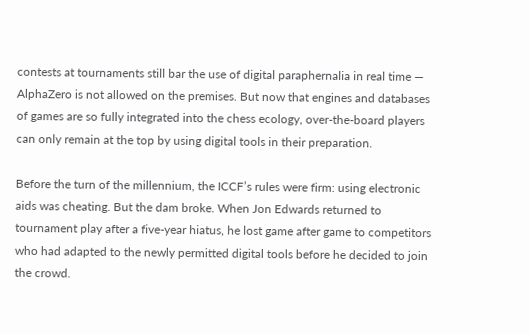contests at tournaments still bar the use of digital paraphernalia in real time — AlphaZero is not allowed on the premises. But now that engines and databases of games are so fully integrated into the chess ecology, over-the-board players can only remain at the top by using digital tools in their preparation.

Before the turn of the millennium, the ICCF’s rules were firm: using electronic aids was cheating. But the dam broke. When Jon Edwards returned to tournament play after a five-year hiatus, he lost game after game to competitors who had adapted to the newly permitted digital tools before he decided to join the crowd.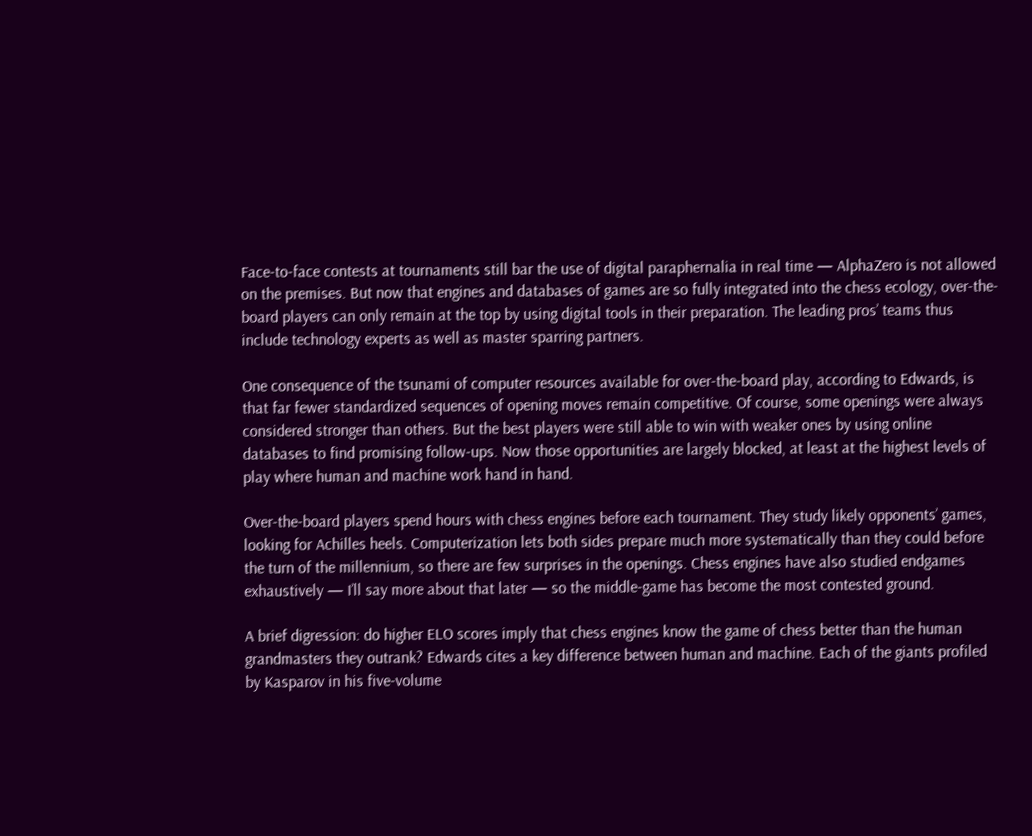Face-to-face contests at tournaments still bar the use of digital paraphernalia in real time — AlphaZero is not allowed on the premises. But now that engines and databases of games are so fully integrated into the chess ecology, over-the-board players can only remain at the top by using digital tools in their preparation. The leading pros’ teams thus include technology experts as well as master sparring partners.

One consequence of the tsunami of computer resources available for over-the-board play, according to Edwards, is that far fewer standardized sequences of opening moves remain competitive. Of course, some openings were always considered stronger than others. But the best players were still able to win with weaker ones by using online databases to find promising follow-ups. Now those opportunities are largely blocked, at least at the highest levels of play where human and machine work hand in hand.

Over-the-board players spend hours with chess engines before each tournament. They study likely opponents’ games, looking for Achilles heels. Computerization lets both sides prepare much more systematically than they could before the turn of the millennium, so there are few surprises in the openings. Chess engines have also studied endgames exhaustively — I’ll say more about that later — so the middle-game has become the most contested ground.

A brief digression: do higher ELO scores imply that chess engines know the game of chess better than the human grandmasters they outrank? Edwards cites a key difference between human and machine. Each of the giants profiled by Kasparov in his five-volume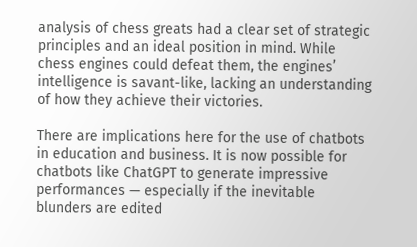analysis of chess greats had a clear set of strategic principles and an ideal position in mind. While chess engines could defeat them, the engines’ intelligence is savant-like, lacking an understanding of how they achieve their victories.

There are implications here for the use of chatbots in education and business. It is now possible for chatbots like ChatGPT to generate impressive performances — especially if the inevitable blunders are edited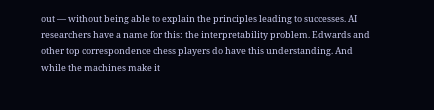out — without being able to explain the principles leading to successes. AI researchers have a name for this: the interpretability problem. Edwards and other top correspondence chess players do have this understanding. And while the machines make it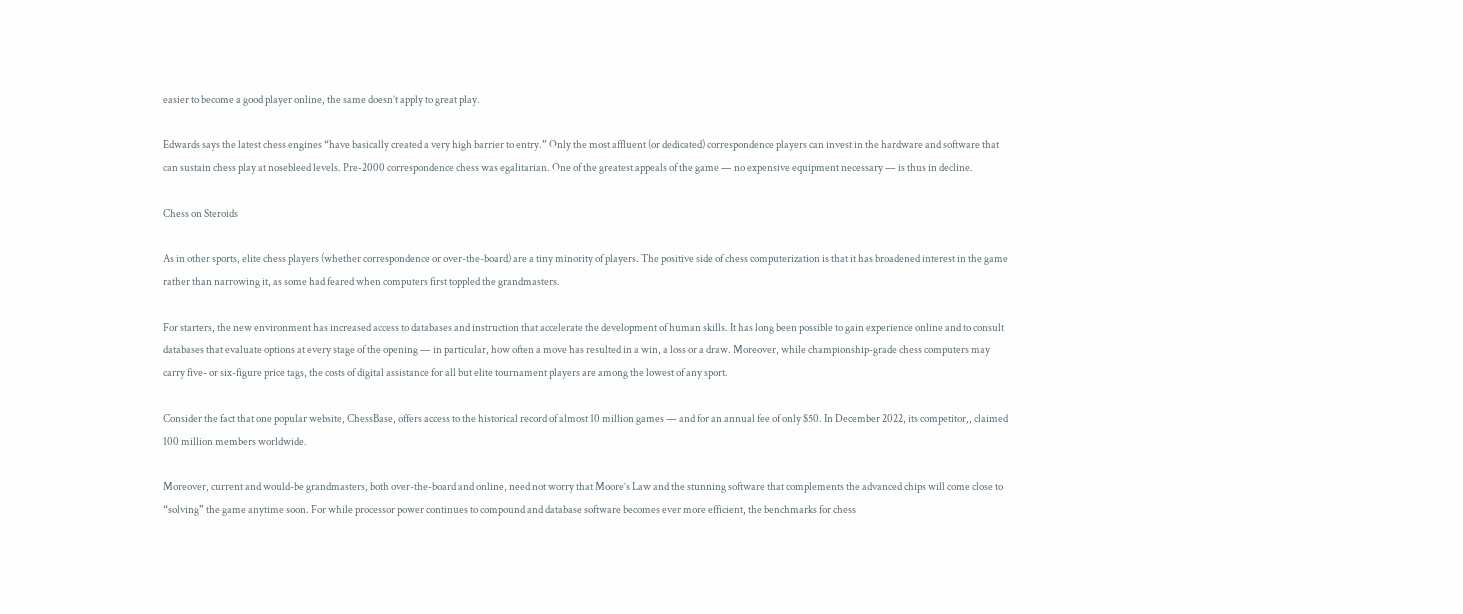easier to become a good player online, the same doesn’t apply to great play.

Edwards says the latest chess engines “have basically created a very high barrier to entry.” Only the most affluent (or dedicated) correspondence players can invest in the hardware and software that can sustain chess play at nosebleed levels. Pre-2000 correspondence chess was egalitarian. One of the greatest appeals of the game — no expensive equipment necessary — is thus in decline.

Chess on Steroids

As in other sports, elite chess players (whether correspondence or over-the-board) are a tiny minority of players. The positive side of chess computerization is that it has broadened interest in the game rather than narrowing it, as some had feared when computers first toppled the grandmasters.

For starters, the new environment has increased access to databases and instruction that accelerate the development of human skills. It has long been possible to gain experience online and to consult databases that evaluate options at every stage of the opening — in particular, how often a move has resulted in a win, a loss or a draw. Moreover, while championship-grade chess computers may carry five- or six-figure price tags, the costs of digital assistance for all but elite tournament players are among the lowest of any sport.

Consider the fact that one popular website, ChessBase, offers access to the historical record of almost 10 million games — and for an annual fee of only $50. In December 2022, its competitor,, claimed 100 million members worldwide.

Moreover, current and would-be grandmasters, both over-the-board and online, need not worry that Moore’s Law and the stunning software that complements the advanced chips will come close to “solving” the game anytime soon. For while processor power continues to compound and database software becomes ever more efficient, the benchmarks for chess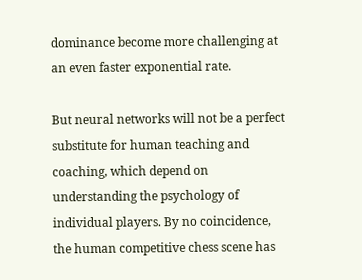dominance become more challenging at an even faster exponential rate.

But neural networks will not be a perfect substitute for human teaching and coaching, which depend on understanding the psychology of individual players. By no coincidence, the human competitive chess scene has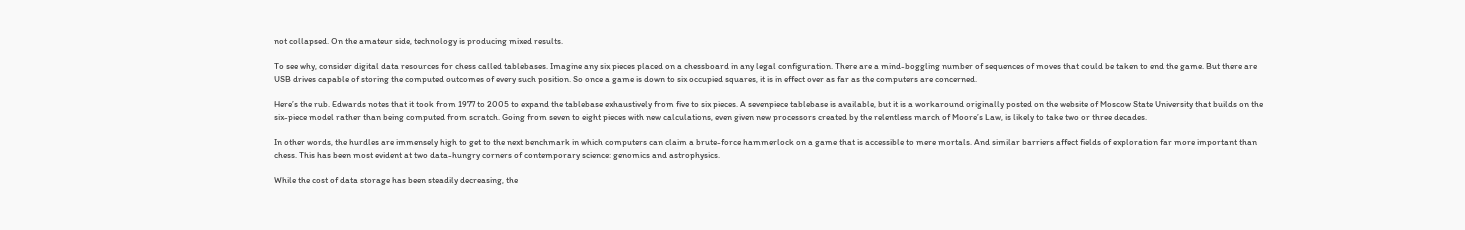not collapsed. On the amateur side, technology is producing mixed results.

To see why, consider digital data resources for chess called tablebases. Imagine any six pieces placed on a chessboard in any legal configuration. There are a mind-boggling number of sequences of moves that could be taken to end the game. But there are USB drives capable of storing the computed outcomes of every such position. So once a game is down to six occupied squares, it is in effect over as far as the computers are concerned.

Here’s the rub. Edwards notes that it took from 1977 to 2005 to expand the tablebase exhaustively from five to six pieces. A sevenpiece tablebase is available, but it is a workaround originally posted on the website of Moscow State University that builds on the six-piece model rather than being computed from scratch. Going from seven to eight pieces with new calculations, even given new processors created by the relentless march of Moore’s Law, is likely to take two or three decades.

In other words, the hurdles are immensely high to get to the next benchmark in which computers can claim a brute-force hammerlock on a game that is accessible to mere mortals. And similar barriers affect fields of exploration far more important than chess. This has been most evident at two data-hungry corners of contemporary science: genomics and astrophysics.

While the cost of data storage has been steadily decreasing, the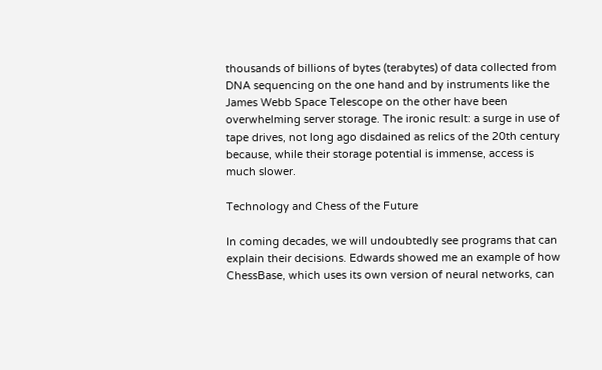thousands of billions of bytes (terabytes) of data collected from DNA sequencing on the one hand and by instruments like the James Webb Space Telescope on the other have been overwhelming server storage. The ironic result: a surge in use of tape drives, not long ago disdained as relics of the 20th century because, while their storage potential is immense, access is much slower.

Technology and Chess of the Future

In coming decades, we will undoubtedly see programs that can explain their decisions. Edwards showed me an example of how ChessBase, which uses its own version of neural networks, can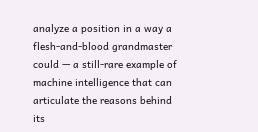analyze a position in a way a flesh-and-blood grandmaster could — a still-rare example of machine intelligence that can articulate the reasons behind its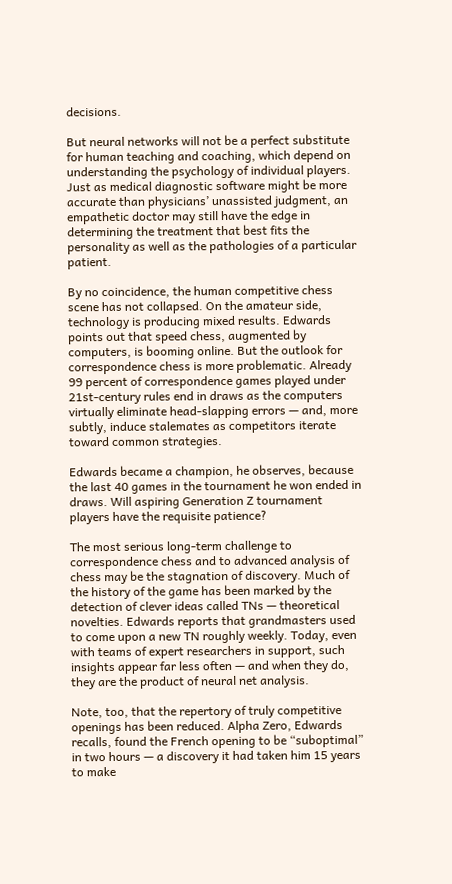decisions.

But neural networks will not be a perfect substitute for human teaching and coaching, which depend on understanding the psychology of individual players. Just as medical diagnostic software might be more accurate than physicians’ unassisted judgment, an empathetic doctor may still have the edge in determining the treatment that best fits the personality as well as the pathologies of a particular patient.

By no coincidence, the human competitive chess scene has not collapsed. On the amateur side, technology is producing mixed results. Edwards points out that speed chess, augmented by computers, is booming online. But the outlook for correspondence chess is more problematic. Already 99 percent of correspondence games played under 21st-century rules end in draws as the computers virtually eliminate head-slapping errors — and, more subtly, induce stalemates as competitors iterate toward common strategies.

Edwards became a champion, he observes, because the last 40 games in the tournament he won ended in draws. Will aspiring Generation Z tournament players have the requisite patience?

The most serious long-term challenge to correspondence chess and to advanced analysis of chess may be the stagnation of discovery. Much of the history of the game has been marked by the detection of clever ideas called TNs — theoretical novelties. Edwards reports that grandmasters used to come upon a new TN roughly weekly. Today, even with teams of expert researchers in support, such insights appear far less often — and when they do, they are the product of neural net analysis.

Note, too, that the repertory of truly competitive openings has been reduced. Alpha Zero, Edwards recalls, found the French opening to be “suboptimal” in two hours — a discovery it had taken him 15 years to make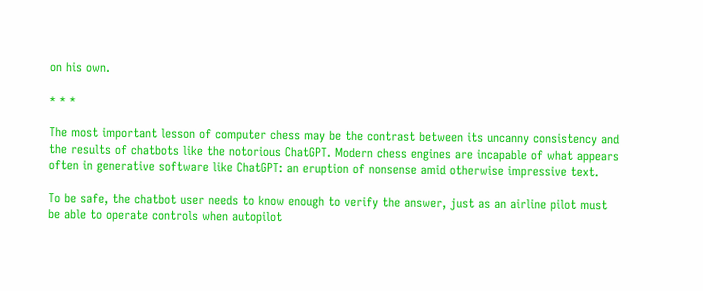on his own.

* * *

The most important lesson of computer chess may be the contrast between its uncanny consistency and the results of chatbots like the notorious ChatGPT. Modern chess engines are incapable of what appears often in generative software like ChatGPT: an eruption of nonsense amid otherwise impressive text.

To be safe, the chatbot user needs to know enough to verify the answer, just as an airline pilot must be able to operate controls when autopilot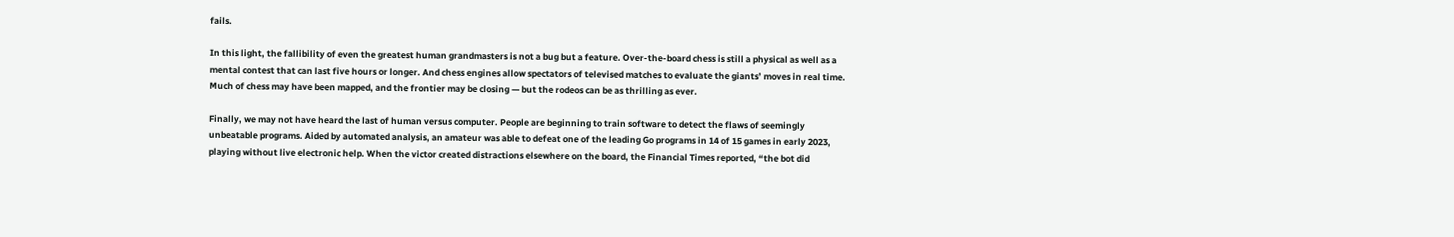fails.

In this light, the fallibility of even the greatest human grandmasters is not a bug but a feature. Over-the-board chess is still a physical as well as a mental contest that can last five hours or longer. And chess engines allow spectators of televised matches to evaluate the giants’ moves in real time. Much of chess may have been mapped, and the frontier may be closing — but the rodeos can be as thrilling as ever.

Finally, we may not have heard the last of human versus computer. People are beginning to train software to detect the flaws of seemingly unbeatable programs. Aided by automated analysis, an amateur was able to defeat one of the leading Go programs in 14 of 15 games in early 2023, playing without live electronic help. When the victor created distractions elsewhere on the board, the Financial Times reported, “the bot did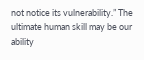not notice its vulnerability.” The ultimate human skill may be our ability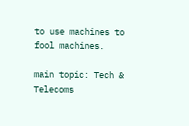to use machines to fool machines.

main topic: Tech & Telecoms